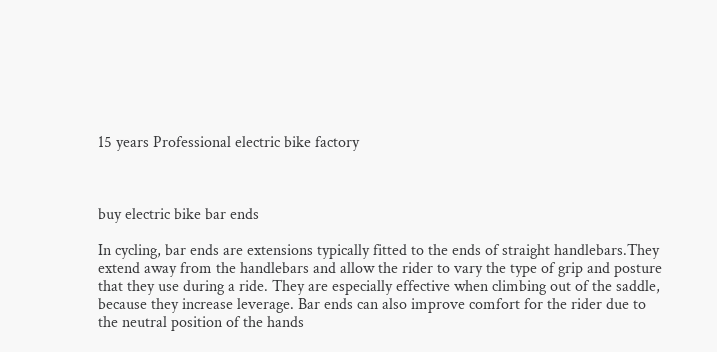15 years Professional electric bike factory



buy electric bike bar ends

In cycling, bar ends are extensions typically fitted to the ends of straight handlebars.They extend away from the handlebars and allow the rider to vary the type of grip and posture that they use during a ride. They are especially effective when climbing out of the saddle, because they increase leverage. Bar ends can also improve comfort for the rider due to the neutral position of the hands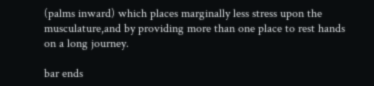(palms inward) which places marginally less stress upon the musculature,and by providing more than one place to rest hands on a long journey.

bar ends